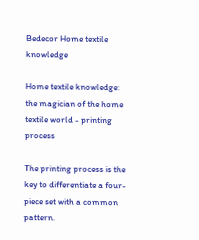Bedecor Home textile knowledge

Home textile knowledge: the magician of the home textile world - printing process

The printing process is the key to differentiate a four-piece set with a common pattern.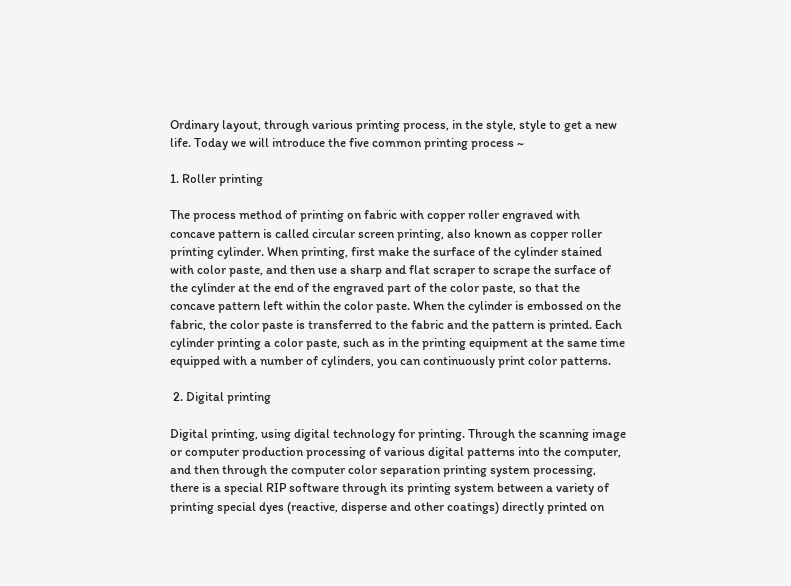Ordinary layout, through various printing process, in the style, style to get a new life. Today we will introduce the five common printing process ~

1. Roller printing

The process method of printing on fabric with copper roller engraved with concave pattern is called circular screen printing, also known as copper roller printing cylinder. When printing, first make the surface of the cylinder stained with color paste, and then use a sharp and flat scraper to scrape the surface of the cylinder at the end of the engraved part of the color paste, so that the concave pattern left within the color paste. When the cylinder is embossed on the fabric, the color paste is transferred to the fabric and the pattern is printed. Each cylinder printing a color paste, such as in the printing equipment at the same time equipped with a number of cylinders, you can continuously print color patterns.

 2. Digital printing

Digital printing, using digital technology for printing. Through the scanning image or computer production processing of various digital patterns into the computer, and then through the computer color separation printing system processing, there is a special RIP software through its printing system between a variety of printing special dyes (reactive, disperse and other coatings) directly printed on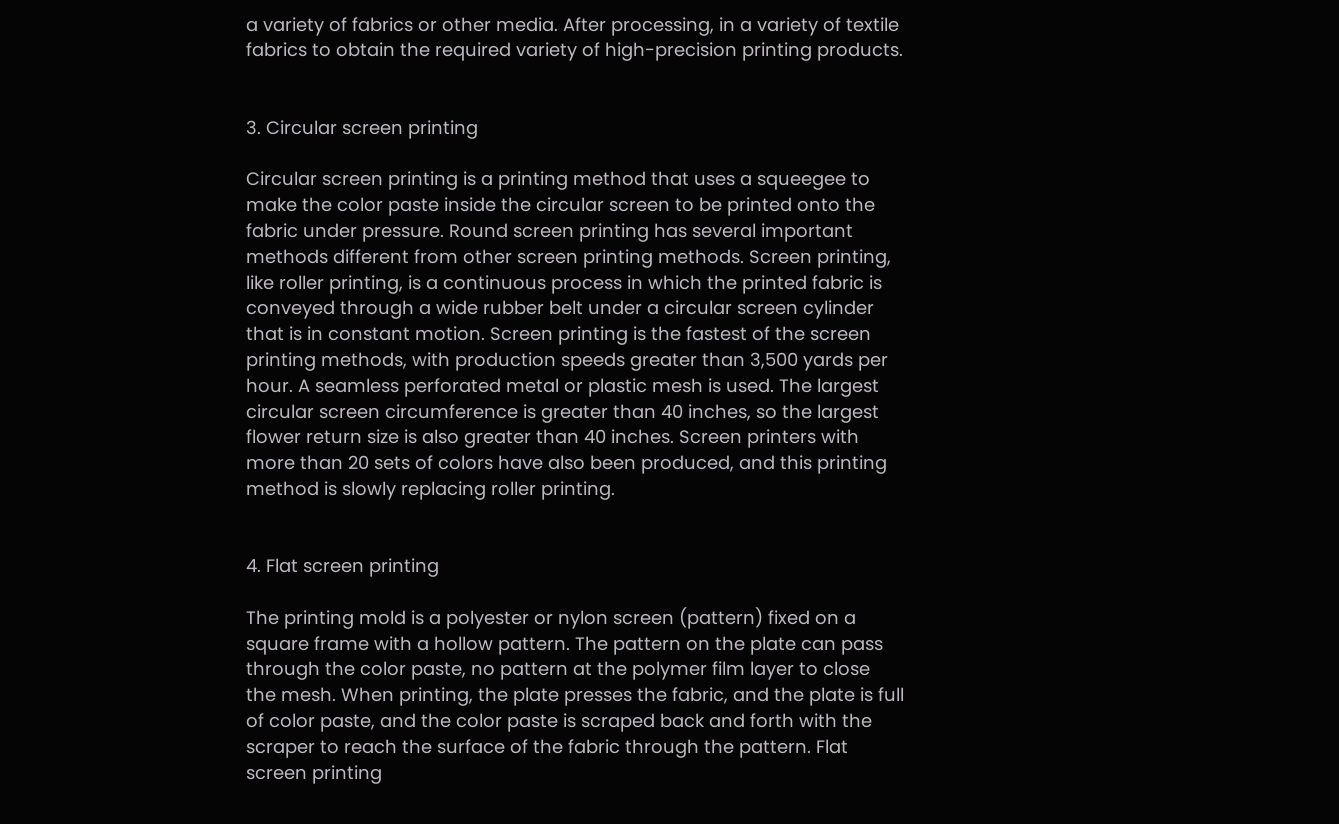a variety of fabrics or other media. After processing, in a variety of textile fabrics to obtain the required variety of high-precision printing products.


3. Circular screen printing

Circular screen printing is a printing method that uses a squeegee to make the color paste inside the circular screen to be printed onto the fabric under pressure. Round screen printing has several important methods different from other screen printing methods. Screen printing, like roller printing, is a continuous process in which the printed fabric is conveyed through a wide rubber belt under a circular screen cylinder that is in constant motion. Screen printing is the fastest of the screen printing methods, with production speeds greater than 3,500 yards per hour. A seamless perforated metal or plastic mesh is used. The largest circular screen circumference is greater than 40 inches, so the largest flower return size is also greater than 40 inches. Screen printers with more than 20 sets of colors have also been produced, and this printing method is slowly replacing roller printing.


4. Flat screen printing

The printing mold is a polyester or nylon screen (pattern) fixed on a square frame with a hollow pattern. The pattern on the plate can pass through the color paste, no pattern at the polymer film layer to close the mesh. When printing, the plate presses the fabric, and the plate is full of color paste, and the color paste is scraped back and forth with the scraper to reach the surface of the fabric through the pattern. Flat screen printing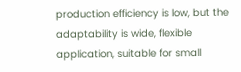production efficiency is low, but the adaptability is wide, flexible application, suitable for small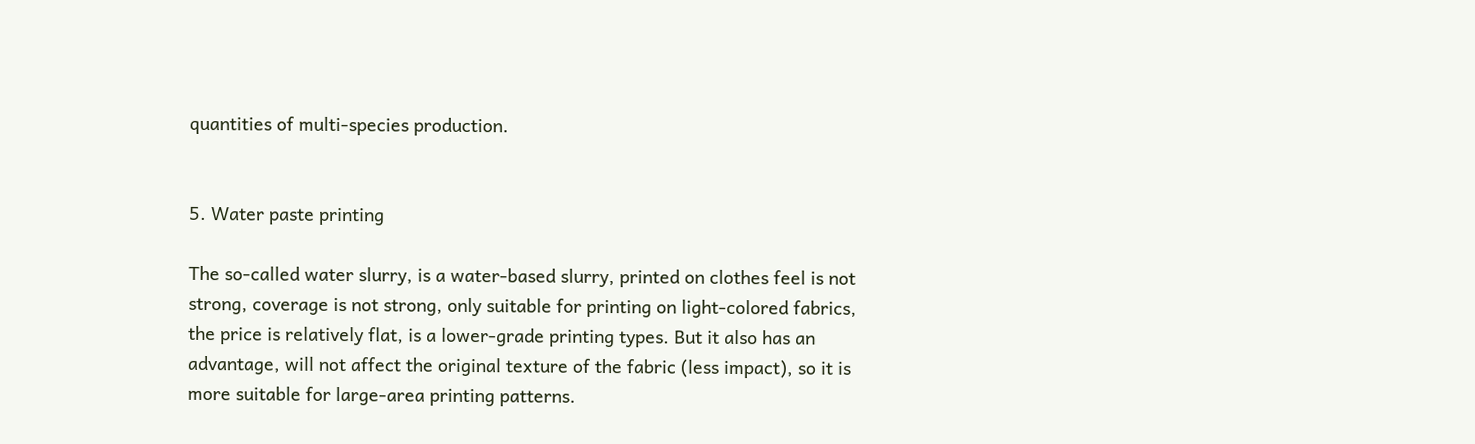quantities of multi-species production.


5. Water paste printing

The so-called water slurry, is a water-based slurry, printed on clothes feel is not strong, coverage is not strong, only suitable for printing on light-colored fabrics, the price is relatively flat, is a lower-grade printing types. But it also has an advantage, will not affect the original texture of the fabric (less impact), so it is more suitable for large-area printing patterns.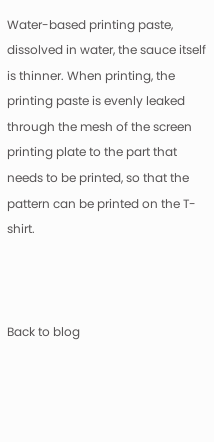Water-based printing paste, dissolved in water, the sauce itself is thinner. When printing, the printing paste is evenly leaked through the mesh of the screen printing plate to the part that needs to be printed, so that the pattern can be printed on the T-shirt.



Back to blog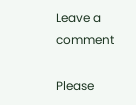Leave a comment

Please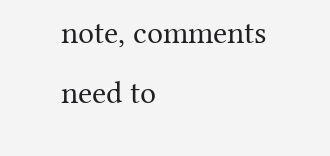note, comments need to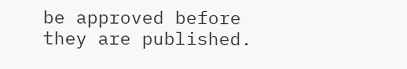be approved before they are published.